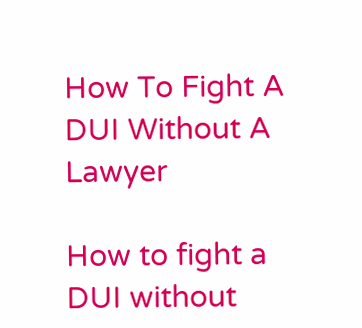How To Fight A DUI Without A Lawyer

How to fight a DUI without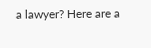a lawyer? Here are a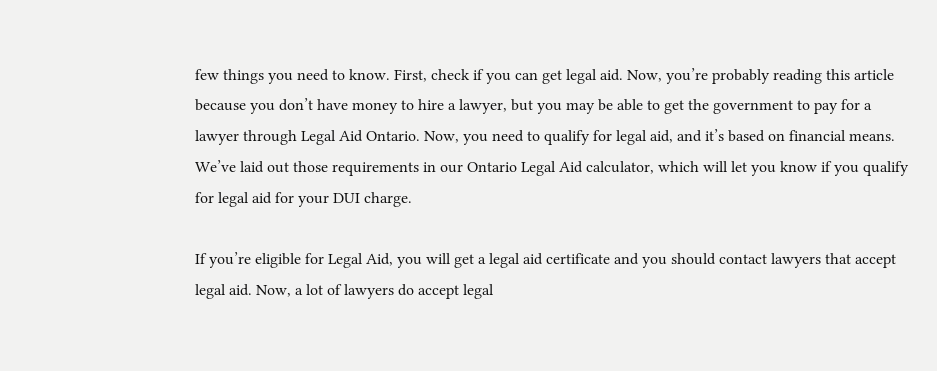few things you need to know. First, check if you can get legal aid. Now, you’re probably reading this article because you don’t have money to hire a lawyer, but you may be able to get the government to pay for a lawyer through Legal Aid Ontario. Now, you need to qualify for legal aid, and it’s based on financial means. We’ve laid out those requirements in our Ontario Legal Aid calculator, which will let you know if you qualify for legal aid for your DUI charge.

If you’re eligible for Legal Aid, you will get a legal aid certificate and you should contact lawyers that accept legal aid. Now, a lot of lawyers do accept legal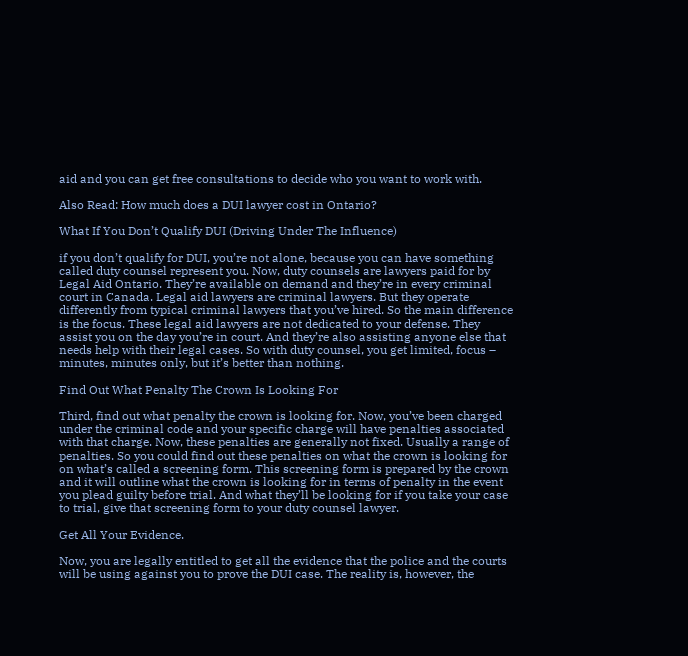aid and you can get free consultations to decide who you want to work with.

Also Read: How much does a DUI lawyer cost in Ontario?

What If You Don’t Qualify DUI (Driving Under The Influence)

if you don’t qualify for DUI, you’re not alone, because you can have something called duty counsel represent you. Now, duty counsels are lawyers paid for by Legal Aid Ontario. They’re available on demand and they’re in every criminal court in Canada. Legal aid lawyers are criminal lawyers. But they operate differently from typical criminal lawyers that you’ve hired. So the main difference is the focus. These legal aid lawyers are not dedicated to your defense. They assist you on the day you’re in court. And they’re also assisting anyone else that needs help with their legal cases. So with duty counsel, you get limited, focus – minutes, minutes only, but it’s better than nothing.

Find Out What Penalty The Crown Is Looking For

Third, find out what penalty the crown is looking for. Now, you’ve been charged under the criminal code and your specific charge will have penalties associated with that charge. Now, these penalties are generally not fixed. Usually a range of penalties. So you could find out these penalties on what the crown is looking for on what’s called a screening form. This screening form is prepared by the crown and it will outline what the crown is looking for in terms of penalty in the event you plead guilty before trial. And what they’ll be looking for if you take your case to trial, give that screening form to your duty counsel lawyer.

Get All Your Evidence.

Now, you are legally entitled to get all the evidence that the police and the courts will be using against you to prove the DUI case. The reality is, however, the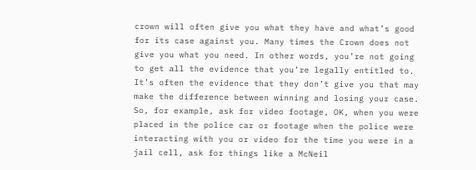crown will often give you what they have and what’s good for its case against you. Many times the Crown does not give you what you need. In other words, you’re not going to get all the evidence that you’re legally entitled to. It’s often the evidence that they don’t give you that may make the difference between winning and losing your case. So, for example, ask for video footage, OK, when you were placed in the police car or footage when the police were interacting with you or video for the time you were in a jail cell, ask for things like a McNeil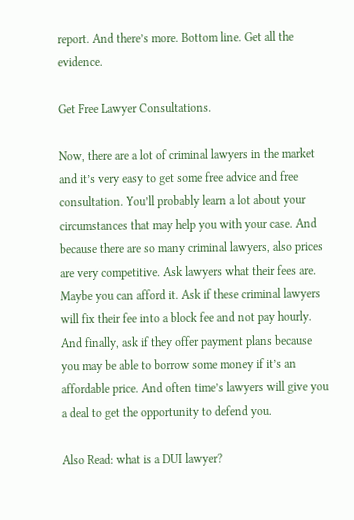report. And there’s more. Bottom line. Get all the evidence.

Get Free Lawyer Consultations.

Now, there are a lot of criminal lawyers in the market and it’s very easy to get some free advice and free consultation. You’ll probably learn a lot about your circumstances that may help you with your case. And because there are so many criminal lawyers, also prices are very competitive. Ask lawyers what their fees are. Maybe you can afford it. Ask if these criminal lawyers will fix their fee into a block fee and not pay hourly. And finally, ask if they offer payment plans because you may be able to borrow some money if it’s an affordable price. And often time’s lawyers will give you a deal to get the opportunity to defend you.

Also Read: what is a DUI lawyer?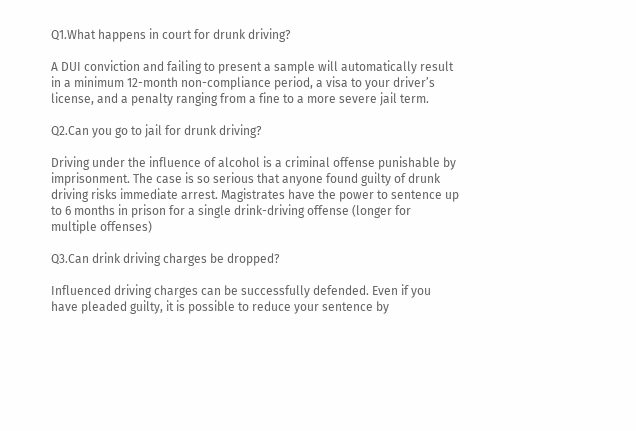Q1.What happens in court for drunk driving?

A DUI conviction and failing to present a sample will automatically result in a minimum 12-month non-compliance period, a visa to your driver’s license, and a penalty ranging from a fine to a more severe jail term.

Q2.Can you go to jail for drunk driving?

Driving under the influence of alcohol is a criminal offense punishable by imprisonment. The case is so serious that anyone found guilty of drunk driving risks immediate arrest. Magistrates have the power to sentence up to 6 months in prison for a single drink-driving offense (longer for multiple offenses)

Q3.Can drink driving charges be dropped?

Influenced driving charges can be successfully defended. Even if you have pleaded guilty, it is possible to reduce your sentence by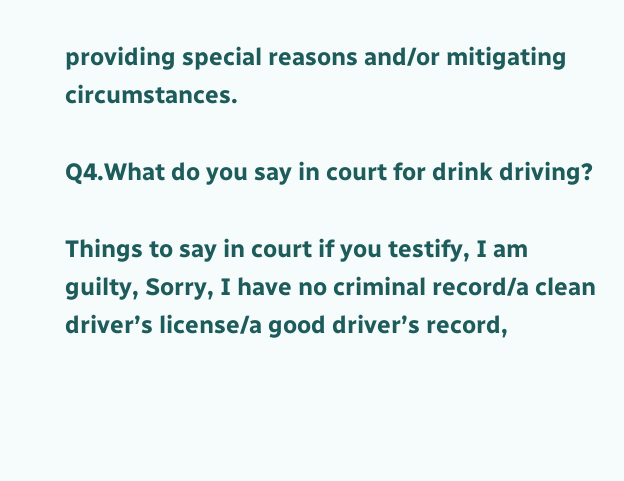providing special reasons and/or mitigating circumstances.

Q4.What do you say in court for drink driving?

Things to say in court if you testify, I am guilty, Sorry, I have no criminal record/a clean driver’s license/a good driver’s record,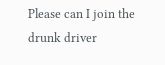Please can I join the drunk driver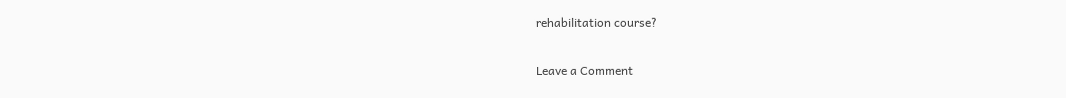rehabilitation course?

Leave a Comment